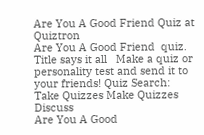Are You A Good Friend Quiz at Quiztron
Are You A Good Friend  quiz. Title says it all   Make a quiz or personality test and send it to your friends! Quiz Search:
Take Quizzes Make Quizzes Discuss
Are You A Good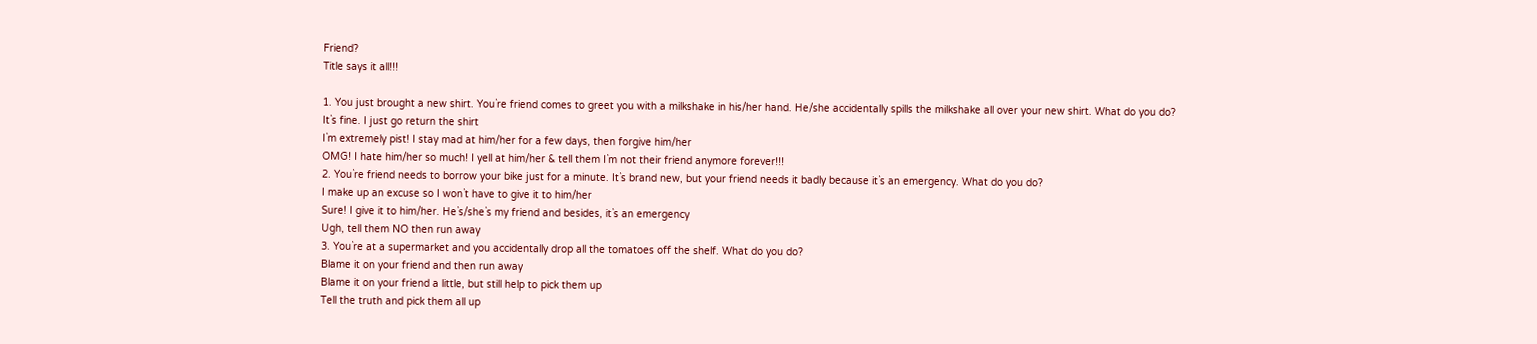Friend?
Title says it all!!!

1. You just brought a new shirt. You`re friend comes to greet you with a milkshake in his/her hand. He/she accidentally spills the milkshake all over your new shirt. What do you do?
It`s fine. I just go return the shirt
I`m extremely pist! I stay mad at him/her for a few days, then forgive him/her
OMG! I hate him/her so much! I yell at him/her & tell them I`m not their friend anymore forever!!!
2. You`re friend needs to borrow your bike just for a minute. It`s brand new, but your friend needs it badly because it`s an emergency. What do you do?
I make up an excuse so I won`t have to give it to him/her
Sure! I give it to him/her. He`s/she`s my friend and besides, it`s an emergency
Ugh, tell them NO then run away
3. You`re at a supermarket and you accidentally drop all the tomatoes off the shelf. What do you do?
Blame it on your friend and then run away
Blame it on your friend a little, but still help to pick them up
Tell the truth and pick them all up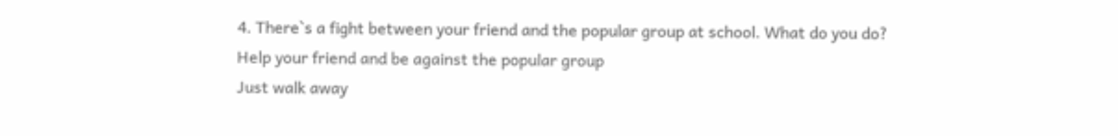4. There`s a fight between your friend and the popular group at school. What do you do?
Help your friend and be against the popular group
Just walk away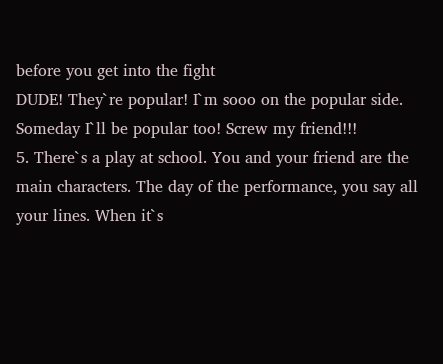before you get into the fight
DUDE! They`re popular! I`m sooo on the popular side. Someday I`ll be popular too! Screw my friend!!!
5. There`s a play at school. You and your friend are the main characters. The day of the performance, you say all your lines. When it`s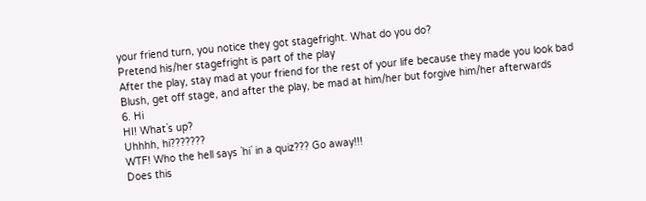your friend turn, you notice they got stagefright. What do you do?
Pretend his/her stagefright is part of the play
After the play, stay mad at your friend for the rest of your life because they made you look bad
Blush, get off stage, and after the play, be mad at him/her but forgive him/her afterwards
6. Hi
HI! What`s up?
Uhhhh, hi???????
WTF! Who the hell says `hi` in a quiz??? Go away!!!
Does this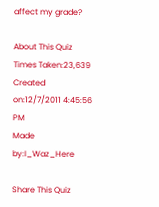affect my grade?

About This Quiz
Times Taken:23,639
Created on:12/7/2011 4:45:56 PM
Made by:I_Waz_Here

Share This Quiz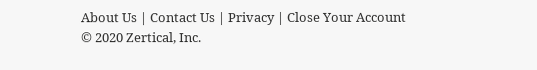About Us | Contact Us | Privacy | Close Your Account
© 2020 Zertical, Inc.